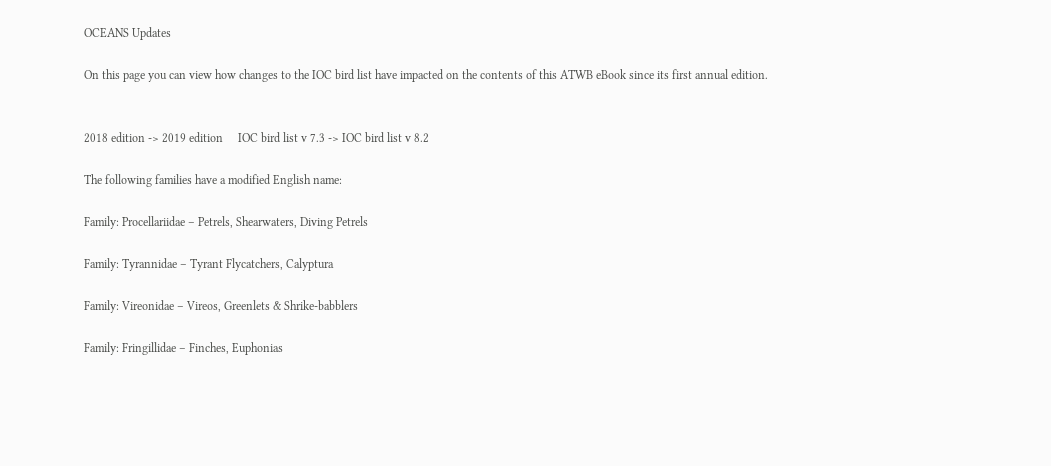OCEANS Updates

On this page you can view how changes to the IOC bird list have impacted on the contents of this ATWB eBook since its first annual edition.


2018 edition -> 2019 edition     IOC bird list v 7.3 -> IOC bird list v 8.2

The following families have a modified English name:

Family: Procellariidae – Petrels, Shearwaters, Diving Petrels

Family: Tyrannidae – Tyrant Flycatchers, Calyptura

Family: Vireonidae – Vireos, Greenlets & Shrike-babblers

Family: Fringillidae – Finches, Euphonias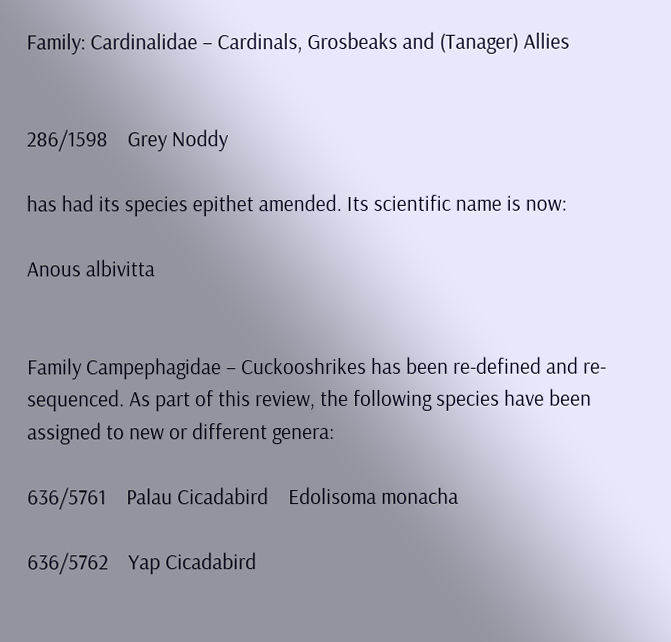Family: Cardinalidae – Cardinals, Grosbeaks and (Tanager) Allies


286/1598    Grey Noddy

has had its species epithet amended. Its scientific name is now:

Anous albivitta


Family Campephagidae – Cuckooshrikes has been re-defined and re-sequenced. As part of this review, the following species have been assigned to new or different genera:

636/5761    Palau Cicadabird    Edolisoma monacha

636/5762    Yap Cicadabird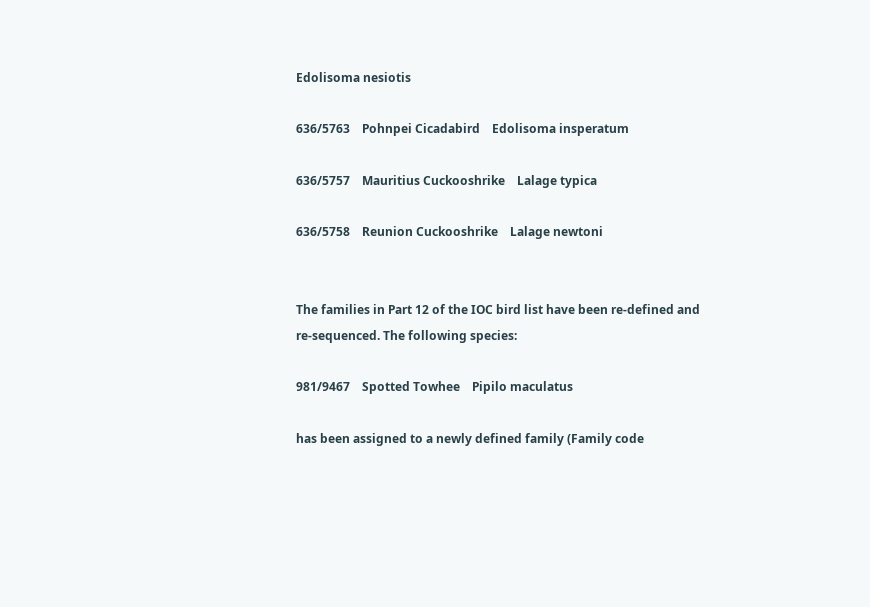Edolisoma nesiotis

636/5763    Pohnpei Cicadabird    Edolisoma insperatum

636/5757    Mauritius Cuckooshrike    Lalage typica

636/5758    Reunion Cuckooshrike    Lalage newtoni


The families in Part 12 of the IOC bird list have been re-defined and re-sequenced. The following species:

981/9467    Spotted Towhee    Pipilo maculatus

has been assigned to a newly defined family (Family code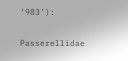‘983’):

Passerellidae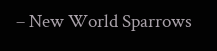– New World Sparrows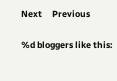Next     Previous

%d bloggers like this: